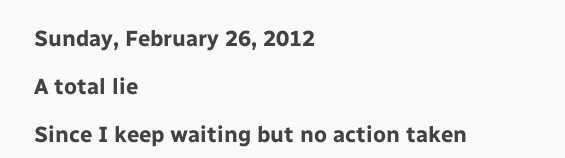Sunday, February 26, 2012

A total lie

Since I keep waiting but no action taken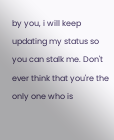by you, i will keep updating my status so you can stalk me. Don't ever think that you're the only one who is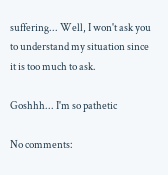suffering... Well, I won't ask you to understand my situation since it is too much to ask.

Goshhh... I'm so pathetic

No comments: